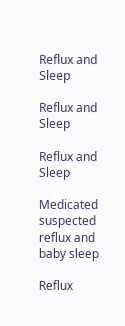Reflux and Sleep

Reflux and Sleep

Reflux and Sleep

Medicated suspected reflux and baby sleep

Reflux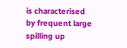is characterised by frequent large spilling up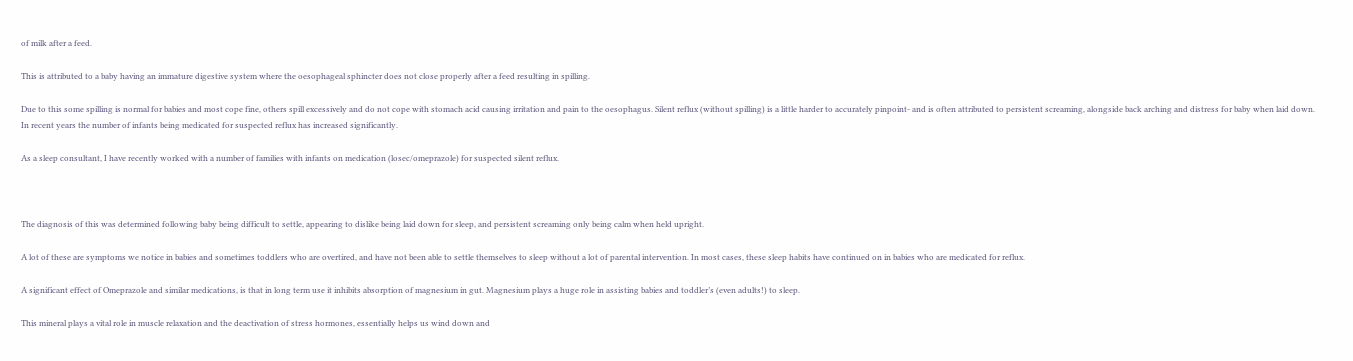of milk after a feed.

This is attributed to a baby having an immature digestive system where the oesophageal sphincter does not close properly after a feed resulting in spilling.

Due to this some spilling is normal for babies and most cope fine, others spill excessively and do not cope with stomach acid causing irritation and pain to the oesophagus. Silent reflux (without spilling) is a little harder to accurately pinpoint- and is often attributed to persistent screaming, alongside back arching and distress for baby when laid down.
In recent years the number of infants being medicated for suspected reflux has increased significantly.

As a sleep consultant, I have recently worked with a number of families with infants on medication (losec/omeprazole) for suspected silent reflux.



The diagnosis of this was determined following baby being difficult to settle, appearing to dislike being laid down for sleep, and persistent screaming only being calm when held upright.

A lot of these are symptoms we notice in babies and sometimes toddlers who are overtired, and have not been able to settle themselves to sleep without a lot of parental intervention. In most cases, these sleep habits have continued on in babies who are medicated for reflux.

A significant effect of Omeprazole and similar medications, is that in long term use it inhibits absorption of magnesium in gut. Magnesium plays a huge role in assisting babies and toddler’s (even adults!) to sleep.

This mineral plays a vital role in muscle relaxation and the deactivation of stress hormones, essentially helps us wind down and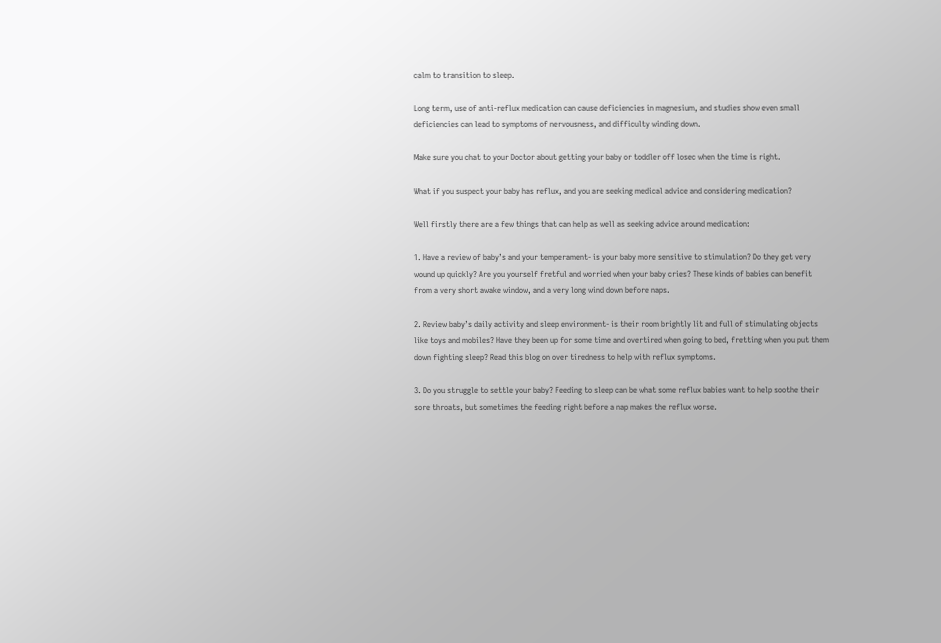calm to transition to sleep.

Long term, use of anti-reflux medication can cause deficiencies in magnesium, and studies show even small deficiencies can lead to symptoms of nervousness, and difficulty winding down.

Make sure you chat to your Doctor about getting your baby or toddler off losec when the time is right.

What if you suspect your baby has reflux, and you are seeking medical advice and considering medication?

Well firstly there are a few things that can help as well as seeking advice around medication:

1. Have a review of baby’s and your temperament- is your baby more sensitive to stimulation? Do they get very wound up quickly? Are you yourself fretful and worried when your baby cries? These kinds of babies can benefit from a very short awake window, and a very long wind down before naps.

2. Review baby’s daily activity and sleep environment- is their room brightly lit and full of stimulating objects like toys and mobiles? Have they been up for some time and overtired when going to bed, fretting when you put them down fighting sleep? Read this blog on over tiredness to help with reflux symptoms.

3. Do you struggle to settle your baby? Feeding to sleep can be what some reflux babies want to help soothe their sore throats, but sometimes the feeding right before a nap makes the reflux worse.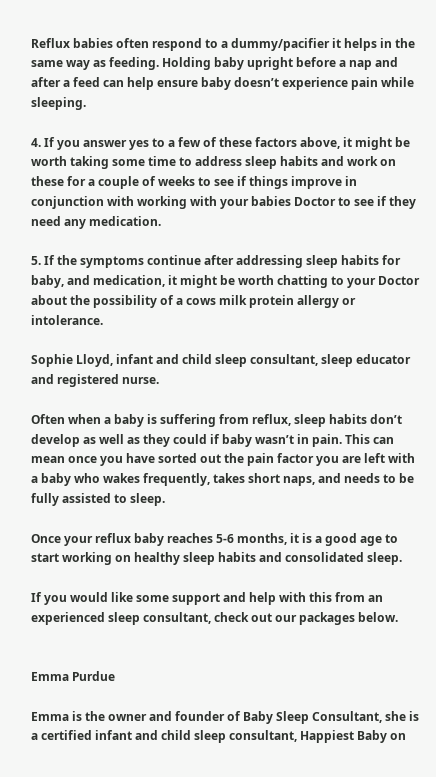Reflux babies often respond to a dummy/pacifier it helps in the same way as feeding. Holding baby upright before a nap and after a feed can help ensure baby doesn’t experience pain while sleeping.

4. If you answer yes to a few of these factors above, it might be worth taking some time to address sleep habits and work on these for a couple of weeks to see if things improve in conjunction with working with your babies Doctor to see if they need any medication.

5. If the symptoms continue after addressing sleep habits for baby, and medication, it might be worth chatting to your Doctor about the possibility of a cows milk protein allergy or intolerance.

Sophie Lloyd, infant and child sleep consultant, sleep educator and registered nurse.

Often when a baby is suffering from reflux, sleep habits don’t develop as well as they could if baby wasn’t in pain. This can mean once you have sorted out the pain factor you are left with a baby who wakes frequently, takes short naps, and needs to be fully assisted to sleep.

Once your reflux baby reaches 5-6 months, it is a good age to start working on healthy sleep habits and consolidated sleep.

If you would like some support and help with this from an experienced sleep consultant, check out our packages below.


Emma Purdue

Emma is the owner and founder of Baby Sleep Consultant, she is a certified infant and child sleep consultant, Happiest Baby on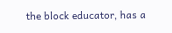the block educator, has a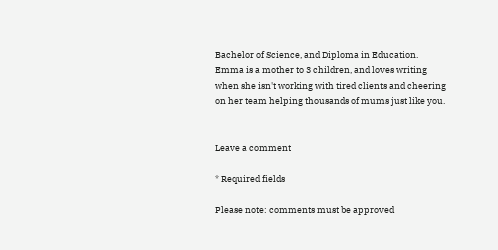Bachelor of Science, and Diploma in Education. Emma is a mother to 3 children, and loves writing when she isn't working with tired clients and cheering on her team helping thousands of mums just like you.


Leave a comment

* Required fields

Please note: comments must be approved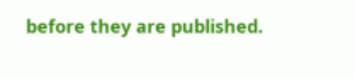before they are published.